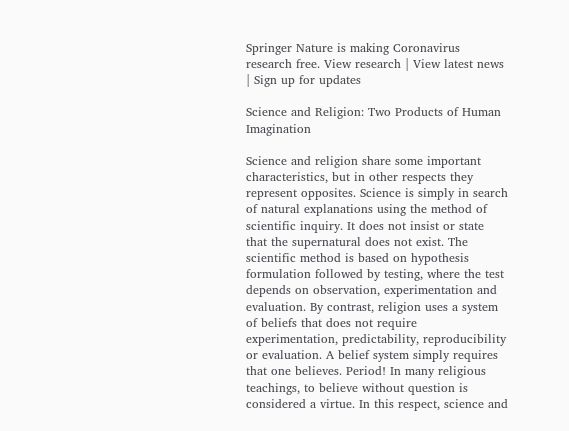Springer Nature is making Coronavirus research free. View research | View latest news | Sign up for updates

Science and Religion: Two Products of Human Imagination

Science and religion share some important characteristics, but in other respects they represent opposites. Science is simply in search of natural explanations using the method of scientific inquiry. It does not insist or state that the supernatural does not exist. The scientific method is based on hypothesis formulation followed by testing, where the test depends on observation, experimentation and evaluation. By contrast, religion uses a system of beliefs that does not require experimentation, predictability, reproducibility or evaluation. A belief system simply requires that one believes. Period! In many religious teachings, to believe without question is considered a virtue. In this respect, science and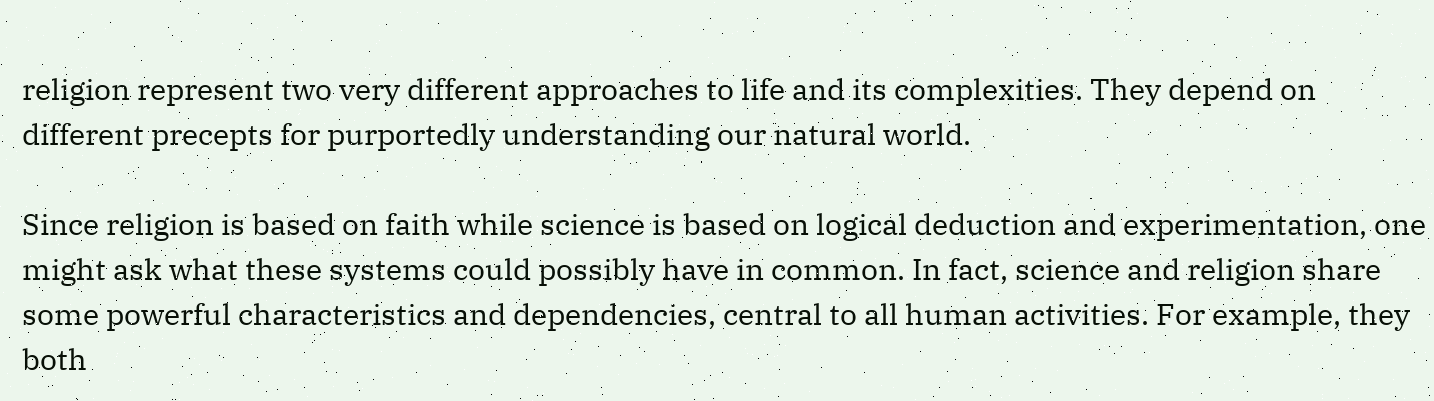religion represent two very different approaches to life and its complexities. They depend on different precepts for purportedly understanding our natural world.

Since religion is based on faith while science is based on logical deduction and experimentation, one might ask what these systems could possibly have in common. In fact, science and religion share some powerful characteristics and dependencies, central to all human activities. For example, they both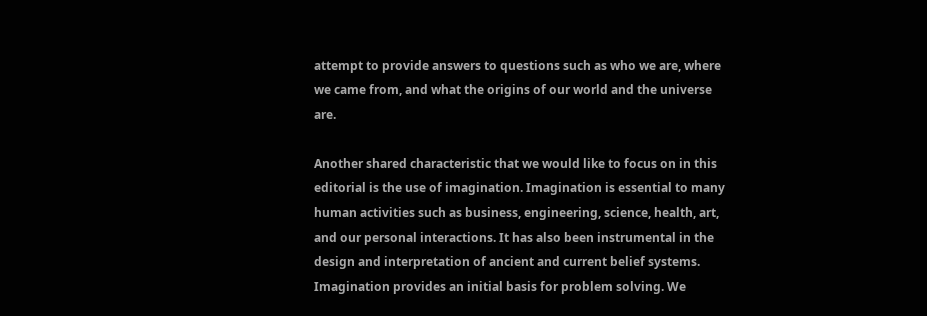attempt to provide answers to questions such as who we are, where we came from, and what the origins of our world and the universe are.

Another shared characteristic that we would like to focus on in this editorial is the use of imagination. Imagination is essential to many human activities such as business, engineering, science, health, art, and our personal interactions. It has also been instrumental in the design and interpretation of ancient and current belief systems. Imagination provides an initial basis for problem solving. We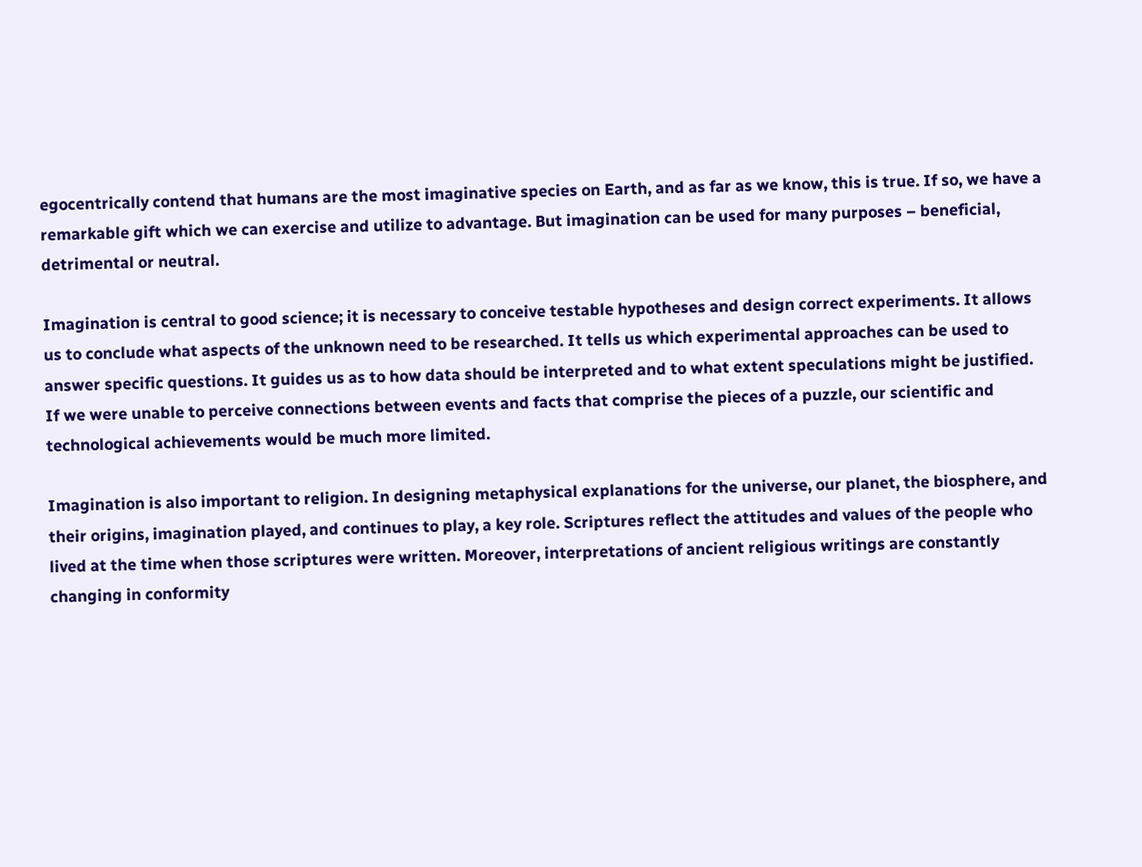egocentrically contend that humans are the most imaginative species on Earth, and as far as we know, this is true. If so, we have a remarkable gift which we can exercise and utilize to advantage. But imagination can be used for many purposes – beneficial, detrimental or neutral.

Imagination is central to good science; it is necessary to conceive testable hypotheses and design correct experiments. It allows us to conclude what aspects of the unknown need to be researched. It tells us which experimental approaches can be used to answer specific questions. It guides us as to how data should be interpreted and to what extent speculations might be justified. If we were unable to perceive connections between events and facts that comprise the pieces of a puzzle, our scientific and technological achievements would be much more limited.

Imagination is also important to religion. In designing metaphysical explanations for the universe, our planet, the biosphere, and their origins, imagination played, and continues to play, a key role. Scriptures reflect the attitudes and values of the people who lived at the time when those scriptures were written. Moreover, interpretations of ancient religious writings are constantly changing in conformity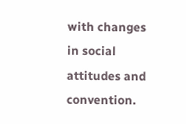with changes in social attitudes and convention.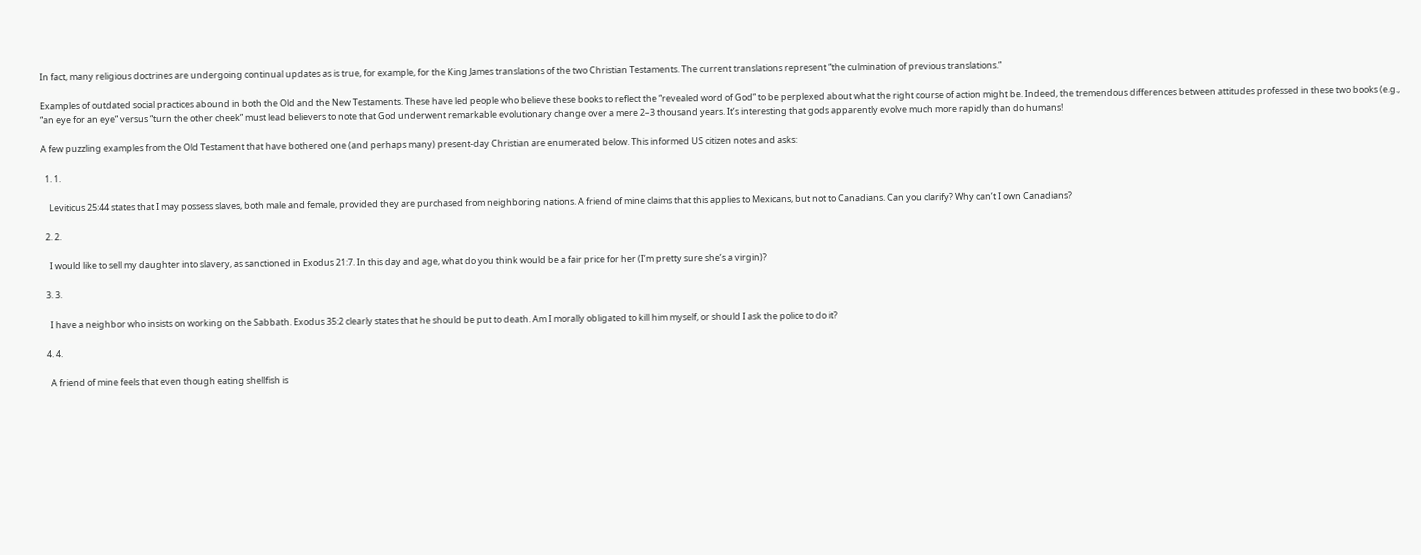In fact, many religious doctrines are undergoing continual updates as is true, for example, for the King James translations of the two Christian Testaments. The current translations represent “the culmination of previous translations.”

Examples of outdated social practices abound in both the Old and the New Testaments. These have led people who believe these books to reflect the “revealed word of God” to be perplexed about what the right course of action might be. Indeed, the tremendous differences between attitudes professed in these two books (e.g., “an eye for an eye” versus “turn the other cheek” must lead believers to note that God underwent remarkable evolutionary change over a mere 2–3 thousand years. It’s interesting that gods apparently evolve much more rapidly than do humans!

A few puzzling examples from the Old Testament that have bothered one (and perhaps many) present-day Christian are enumerated below. This informed US citizen notes and asks:

  1. 1.

    Leviticus 25:44 states that I may possess slaves, both male and female, provided they are purchased from neighboring nations. A friend of mine claims that this applies to Mexicans, but not to Canadians. Can you clarify? Why can’t I own Canadians?

  2. 2.

    I would like to sell my daughter into slavery, as sanctioned in Exodus 21:7. In this day and age, what do you think would be a fair price for her (I’m pretty sure she’s a virgin)?

  3. 3.

    I have a neighbor who insists on working on the Sabbath. Exodus 35:2 clearly states that he should be put to death. Am I morally obligated to kill him myself, or should I ask the police to do it?

  4. 4.

    A friend of mine feels that even though eating shellfish is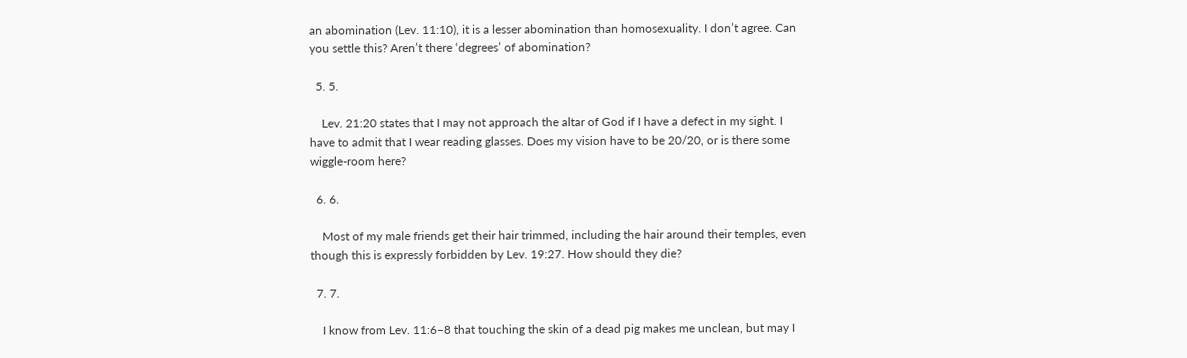an abomination (Lev. 11:10), it is a lesser abomination than homosexuality. I don’t agree. Can you settle this? Aren’t there ‘degrees’ of abomination?

  5. 5.

    Lev. 21:20 states that I may not approach the altar of God if I have a defect in my sight. I have to admit that I wear reading glasses. Does my vision have to be 20/20, or is there some wiggle-room here?

  6. 6.

    Most of my male friends get their hair trimmed, including the hair around their temples, even though this is expressly forbidden by Lev. 19:27. How should they die?

  7. 7.

    I know from Lev. 11:6–8 that touching the skin of a dead pig makes me unclean, but may I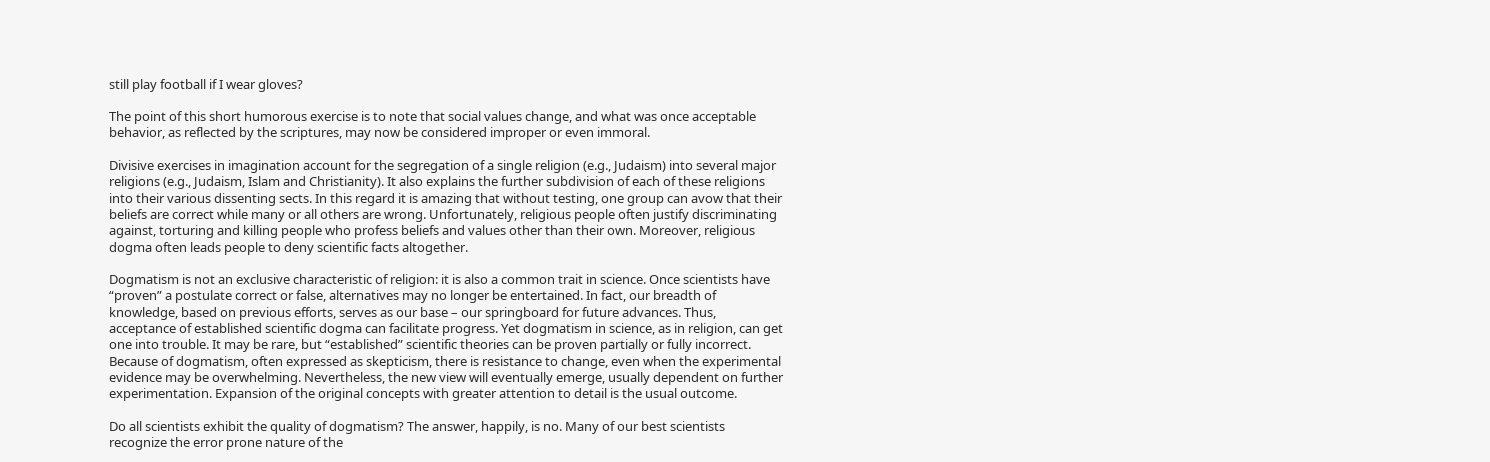still play football if I wear gloves?

The point of this short humorous exercise is to note that social values change, and what was once acceptable behavior, as reflected by the scriptures, may now be considered improper or even immoral.

Divisive exercises in imagination account for the segregation of a single religion (e.g., Judaism) into several major religions (e.g., Judaism, Islam and Christianity). It also explains the further subdivision of each of these religions into their various dissenting sects. In this regard it is amazing that without testing, one group can avow that their beliefs are correct while many or all others are wrong. Unfortunately, religious people often justify discriminating against, torturing and killing people who profess beliefs and values other than their own. Moreover, religious dogma often leads people to deny scientific facts altogether.

Dogmatism is not an exclusive characteristic of religion: it is also a common trait in science. Once scientists have “proven” a postulate correct or false, alternatives may no longer be entertained. In fact, our breadth of knowledge, based on previous efforts, serves as our base – our springboard for future advances. Thus, acceptance of established scientific dogma can facilitate progress. Yet dogmatism in science, as in religion, can get one into trouble. It may be rare, but “established” scientific theories can be proven partially or fully incorrect. Because of dogmatism, often expressed as skepticism, there is resistance to change, even when the experimental evidence may be overwhelming. Nevertheless, the new view will eventually emerge, usually dependent on further experimentation. Expansion of the original concepts with greater attention to detail is the usual outcome.

Do all scientists exhibit the quality of dogmatism? The answer, happily, is no. Many of our best scientists recognize the error prone nature of the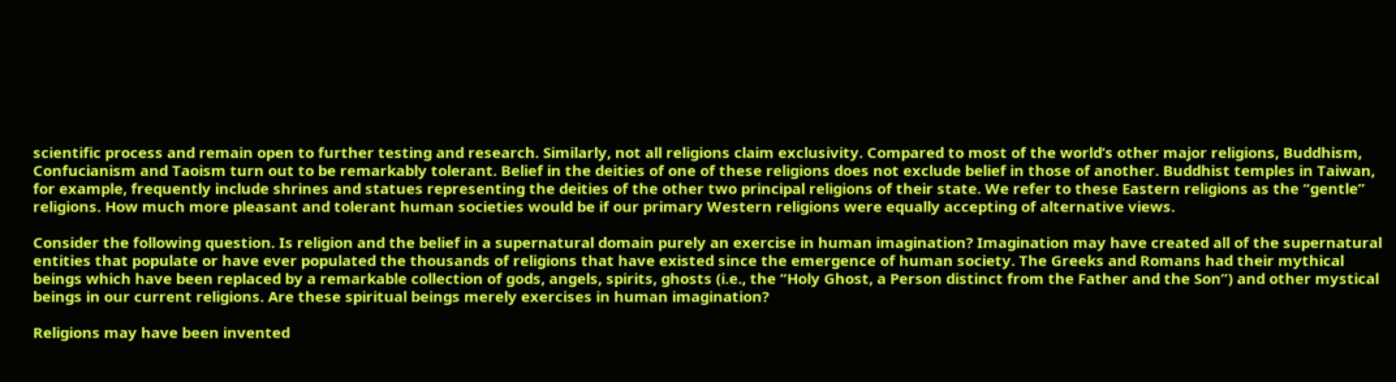scientific process and remain open to further testing and research. Similarly, not all religions claim exclusivity. Compared to most of the world’s other major religions, Buddhism, Confucianism and Taoism turn out to be remarkably tolerant. Belief in the deities of one of these religions does not exclude belief in those of another. Buddhist temples in Taiwan, for example, frequently include shrines and statues representing the deities of the other two principal religions of their state. We refer to these Eastern religions as the “gentle” religions. How much more pleasant and tolerant human societies would be if our primary Western religions were equally accepting of alternative views.

Consider the following question. Is religion and the belief in a supernatural domain purely an exercise in human imagination? Imagination may have created all of the supernatural entities that populate or have ever populated the thousands of religions that have existed since the emergence of human society. The Greeks and Romans had their mythical beings which have been replaced by a remarkable collection of gods, angels, spirits, ghosts (i.e., the “Holy Ghost, a Person distinct from the Father and the Son”) and other mystical beings in our current religions. Are these spiritual beings merely exercises in human imagination?

Religions may have been invented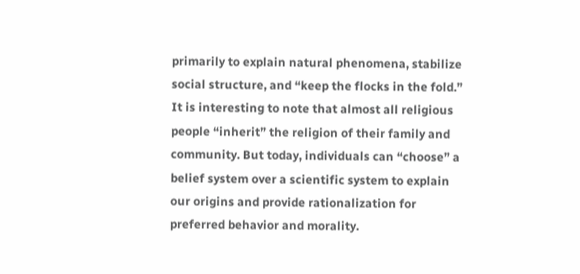primarily to explain natural phenomena, stabilize social structure, and “keep the flocks in the fold.” It is interesting to note that almost all religious people “inherit” the religion of their family and community. But today, individuals can “choose” a belief system over a scientific system to explain our origins and provide rationalization for preferred behavior and morality.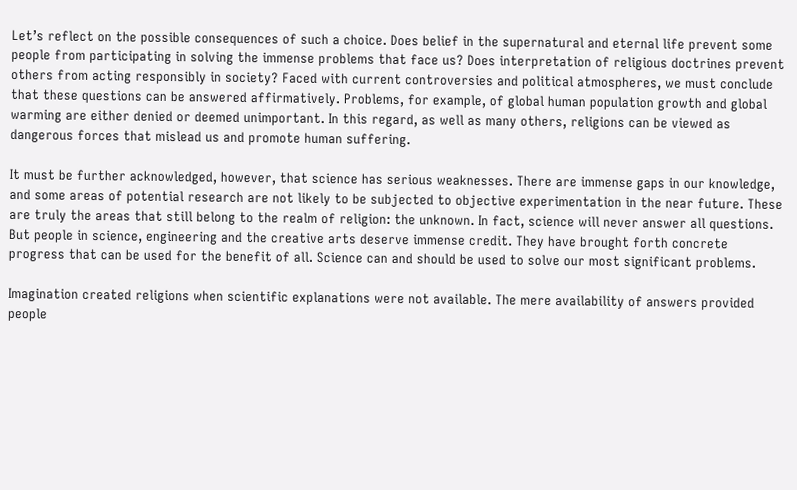Let’s reflect on the possible consequences of such a choice. Does belief in the supernatural and eternal life prevent some people from participating in solving the immense problems that face us? Does interpretation of religious doctrines prevent others from acting responsibly in society? Faced with current controversies and political atmospheres, we must conclude that these questions can be answered affirmatively. Problems, for example, of global human population growth and global warming are either denied or deemed unimportant. In this regard, as well as many others, religions can be viewed as dangerous forces that mislead us and promote human suffering.

It must be further acknowledged, however, that science has serious weaknesses. There are immense gaps in our knowledge, and some areas of potential research are not likely to be subjected to objective experimentation in the near future. These are truly the areas that still belong to the realm of religion: the unknown. In fact, science will never answer all questions. But people in science, engineering and the creative arts deserve immense credit. They have brought forth concrete progress that can be used for the benefit of all. Science can and should be used to solve our most significant problems.

Imagination created religions when scientific explanations were not available. The mere availability of answers provided people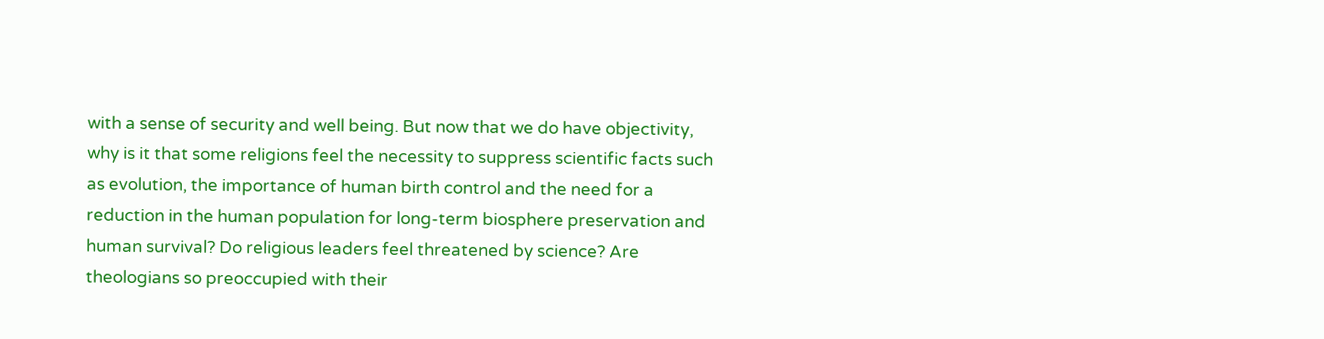with a sense of security and well being. But now that we do have objectivity, why is it that some religions feel the necessity to suppress scientific facts such as evolution, the importance of human birth control and the need for a reduction in the human population for long-term biosphere preservation and human survival? Do religious leaders feel threatened by science? Are theologians so preoccupied with their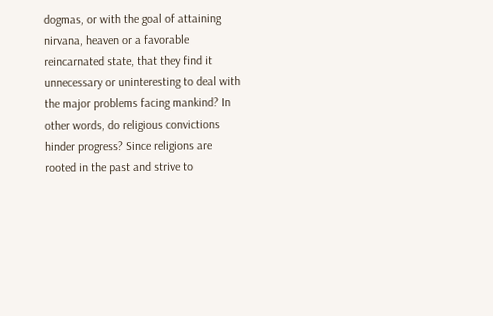dogmas, or with the goal of attaining nirvana, heaven or a favorable reincarnated state, that they find it unnecessary or uninteresting to deal with the major problems facing mankind? In other words, do religious convictions hinder progress? Since religions are rooted in the past and strive to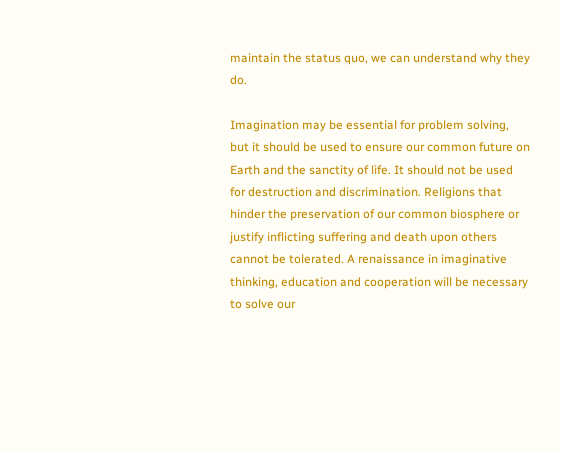maintain the status quo, we can understand why they do.

Imagination may be essential for problem solving, but it should be used to ensure our common future on Earth and the sanctity of life. It should not be used for destruction and discrimination. Religions that hinder the preservation of our common biosphere or justify inflicting suffering and death upon others cannot be tolerated. A renaissance in imaginative thinking, education and cooperation will be necessary to solve our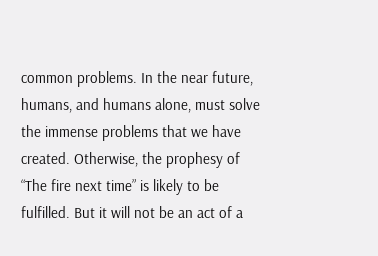common problems. In the near future, humans, and humans alone, must solve the immense problems that we have created. Otherwise, the prophesy of “The fire next time” is likely to be fulfilled. But it will not be an act of a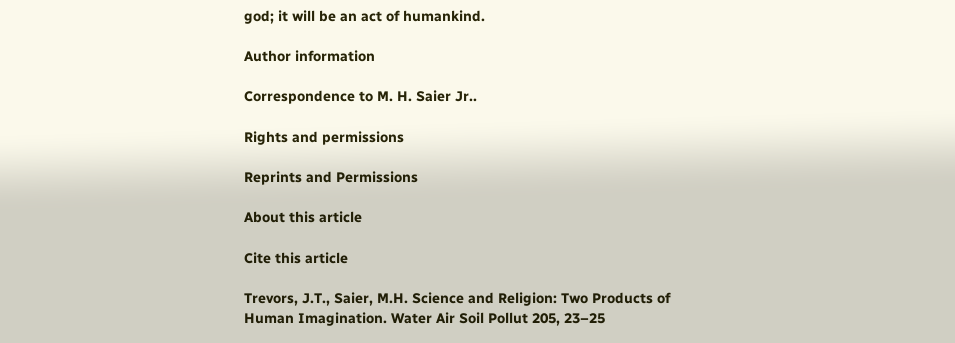god; it will be an act of humankind.

Author information

Correspondence to M. H. Saier Jr..

Rights and permissions

Reprints and Permissions

About this article

Cite this article

Trevors, J.T., Saier, M.H. Science and Religion: Two Products of Human Imagination. Water Air Soil Pollut 205, 23–25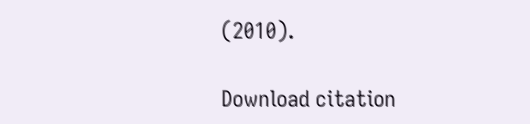(2010).

Download citation